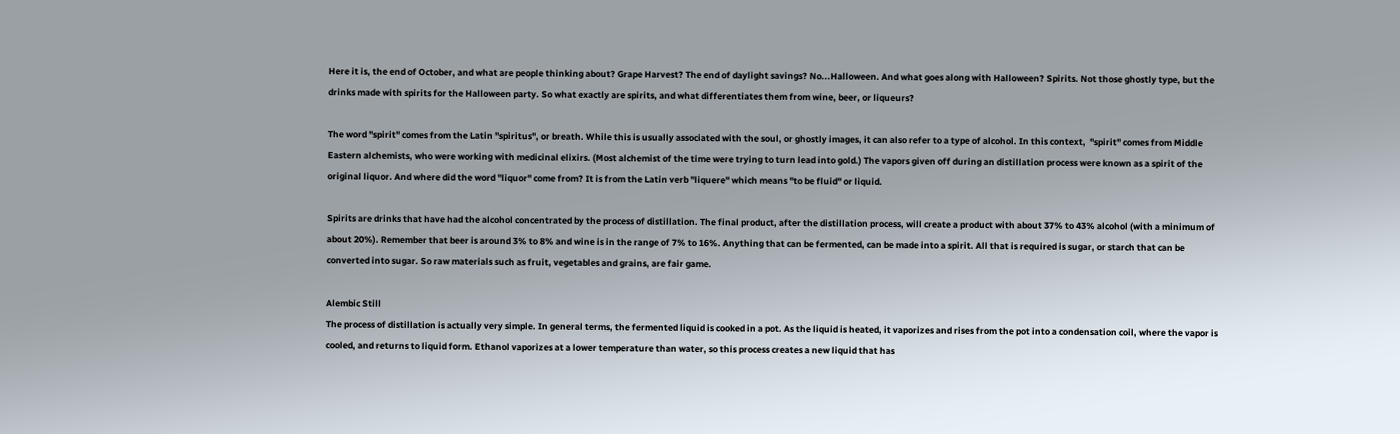Here it is, the end of October, and what are people thinking about? Grape Harvest? The end of daylight savings? No...Halloween. And what goes along with Halloween? Spirits. Not those ghostly type, but the drinks made with spirits for the Halloween party. So what exactly are spirits, and what differentiates them from wine, beer, or liqueurs?

The word "spirit" comes from the Latin "spiritus", or breath. While this is usually associated with the soul, or ghostly images, it can also refer to a type of alcohol. In this context,  "spirit" comes from Middle Eastern alchemists, who were working with medicinal elixirs. (Most alchemist of the time were trying to turn lead into gold.) The vapors given off during an distillation process were known as a spirit of the original liquor. And where did the word "liquor" come from? It is from the Latin verb "liquere" which means "to be fluid" or liquid.

Spirits are drinks that have had the alcohol concentrated by the process of distillation. The final product, after the distillation process, will create a product with about 37% to 43% alcohol (with a minimum of about 20%). Remember that beer is around 3% to 8% and wine is in the range of 7% to 16%. Anything that can be fermented, can be made into a spirit. All that is required is sugar, or starch that can be converted into sugar. So raw materials such as fruit, vegetables and grains, are fair game.

Alembic Still
The process of distillation is actually very simple. In general terms, the fermented liquid is cooked in a pot. As the liquid is heated, it vaporizes and rises from the pot into a condensation coil, where the vapor is cooled, and returns to liquid form. Ethanol vaporizes at a lower temperature than water, so this process creates a new liquid that has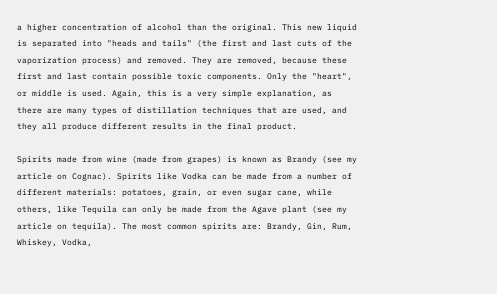a higher concentration of alcohol than the original. This new liquid is separated into "heads and tails" (the first and last cuts of the vaporization process) and removed. They are removed, because these first and last contain possible toxic components. Only the "heart", or middle is used. Again, this is a very simple explanation, as there are many types of distillation techniques that are used, and they all produce different results in the final product.

Spirits made from wine (made from grapes) is known as Brandy (see my article on Cognac). Spirits like Vodka can be made from a number of different materials: potatoes, grain, or even sugar cane, while others, like Tequila can only be made from the Agave plant (see my article on tequila). The most common spirits are: Brandy, Gin, Rum, Whiskey, Vodka,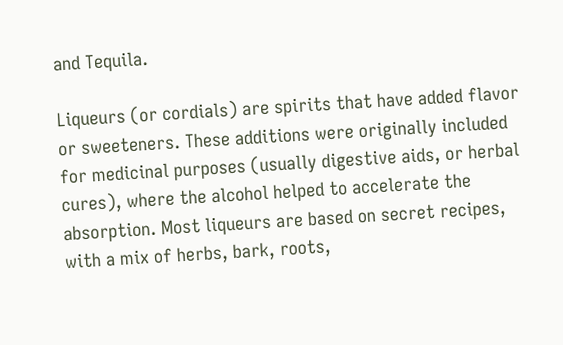and Tequila.

Liqueurs (or cordials) are spirits that have added flavor or sweeteners. These additions were originally included for medicinal purposes (usually digestive aids, or herbal cures), where the alcohol helped to accelerate the absorption. Most liqueurs are based on secret recipes, with a mix of herbs, bark, roots,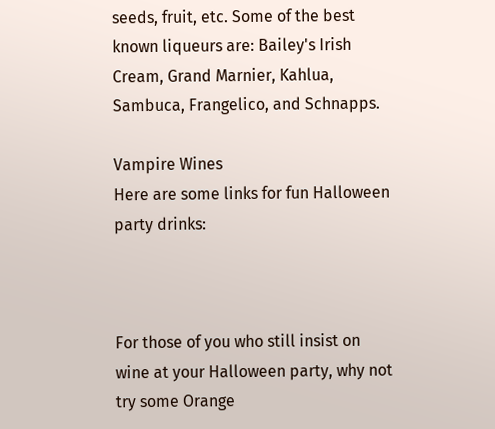seeds, fruit, etc. Some of the best known liqueurs are: Bailey's Irish Cream, Grand Marnier, Kahlua, Sambuca, Frangelico, and Schnapps.

Vampire Wines
Here are some links for fun Halloween party drinks:



For those of you who still insist on wine at your Halloween party, why not try some Orange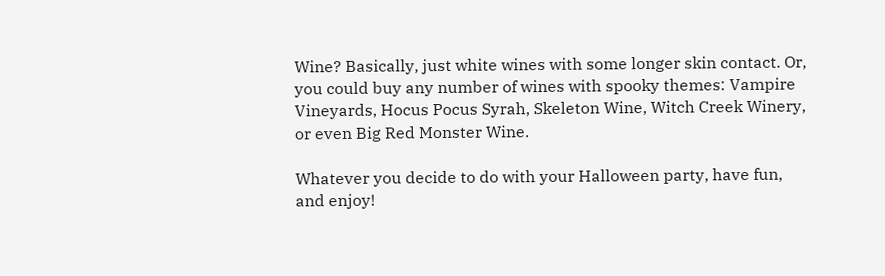Wine? Basically, just white wines with some longer skin contact. Or, you could buy any number of wines with spooky themes: Vampire Vineyards, Hocus Pocus Syrah, Skeleton Wine, Witch Creek Winery, or even Big Red Monster Wine.

Whatever you decide to do with your Halloween party, have fun, and enjoy!